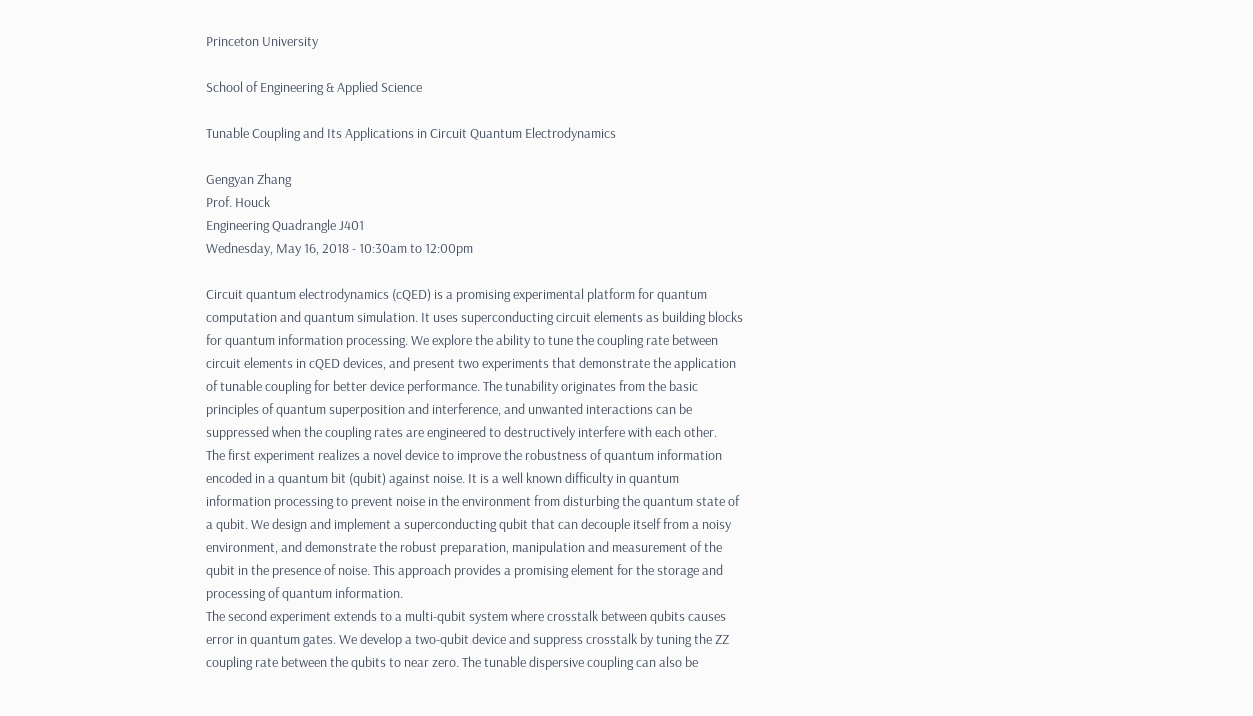Princeton University

School of Engineering & Applied Science

Tunable Coupling and Its Applications in Circuit Quantum Electrodynamics

Gengyan Zhang
Prof. Houck
Engineering Quadrangle J401
Wednesday, May 16, 2018 - 10:30am to 12:00pm

Circuit quantum electrodynamics (cQED) is a promising experimental platform for quantum computation and quantum simulation. It uses superconducting circuit elements as building blocks for quantum information processing. We explore the ability to tune the coupling rate between circuit elements in cQED devices, and present two experiments that demonstrate the application of tunable coupling for better device performance. The tunability originates from the basic principles of quantum superposition and interference, and unwanted interactions can be suppressed when the coupling rates are engineered to destructively interfere with each other.
The first experiment realizes a novel device to improve the robustness of quantum information encoded in a quantum bit (qubit) against noise. It is a well known difficulty in quantum information processing to prevent noise in the environment from disturbing the quantum state of a qubit. We design and implement a superconducting qubit that can decouple itself from a noisy environment, and demonstrate the robust preparation, manipulation and measurement of the qubit in the presence of noise. This approach provides a promising element for the storage and processing of quantum information.
The second experiment extends to a multi-qubit system where crosstalk between qubits causes error in quantum gates. We develop a two-qubit device and suppress crosstalk by tuning the ZZ coupling rate between the qubits to near zero. The tunable dispersive coupling can also be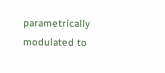parametrically modulated to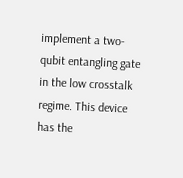implement a two-qubit entangling gate in the low crosstalk regime. This device has the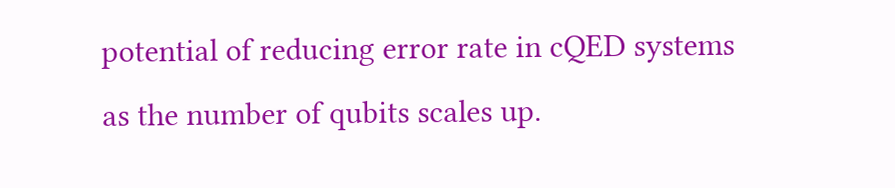potential of reducing error rate in cQED systems as the number of qubits scales up.